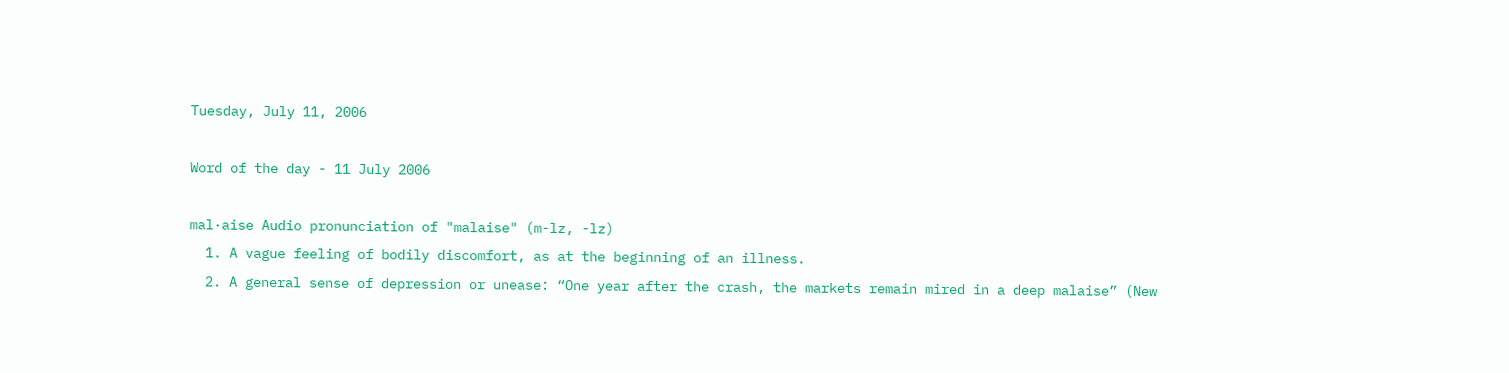Tuesday, July 11, 2006

Word of the day - 11 July 2006

mal·aise Audio pronunciation of "malaise" (m-lz, -lz)
  1. A vague feeling of bodily discomfort, as at the beginning of an illness.
  2. A general sense of depression or unease: “One year after the crash, the markets remain mired in a deep malaise” (New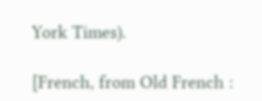York Times).

[French, from Old French :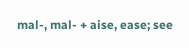mal-, mal- + aise, ease; see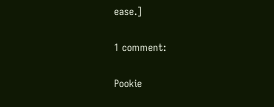ease.]

1 comment:

Pookie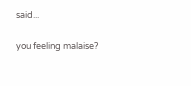said...

you feeling malaise?